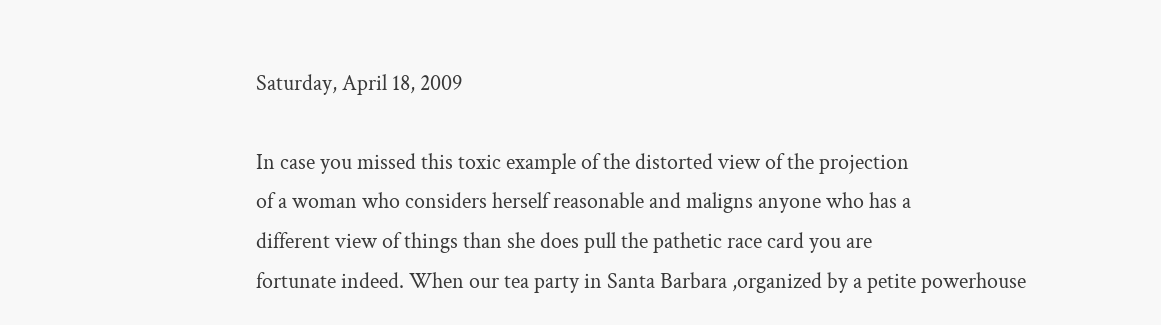Saturday, April 18, 2009

In case you missed this toxic example of the distorted view of the projection
of a woman who considers herself reasonable and maligns anyone who has a
different view of things than she does pull the pathetic race card you are
fortunate indeed. When our tea party in Santa Barbara ,organized by a petite powerhouse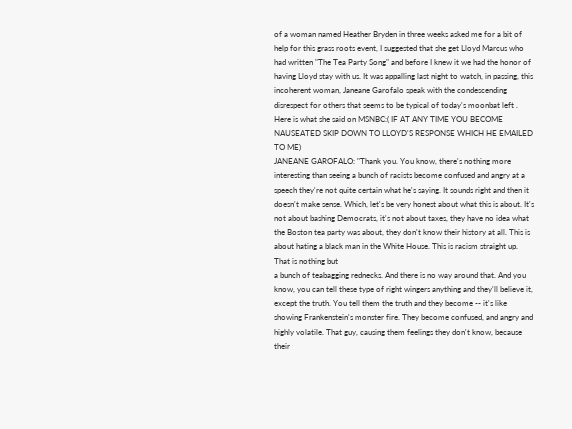of a woman named Heather Bryden in three weeks asked me for a bit of help for this grass roots event, I suggested that she get Lloyd Marcus who had written "The Tea Party Song" and before I knew it we had the honor of
having Lloyd stay with us. It was appalling last night to watch, in passing, this incoherent woman, Janeane Garofalo speak with the condescending disrespect for others that seems to be typical of today's moonbat left . Here is what she said on MSNBC:( IF AT ANY TIME YOU BECOME NAUSEATED SKIP DOWN TO LLOYD'S RESPONSE WHICH HE EMAILED TO ME)
JANEANE GAROFALO: "Thank you. You know, there's nothing more interesting than seeing a bunch of racists become confused and angry at a speech they're not quite certain what he's saying. It sounds right and then it doesn't make sense. Which, let's be very honest about what this is about. It's not about bashing Democrats, it's not about taxes, they have no idea what the Boston tea party was about, they don't know their history at all. This is about hating a black man in the White House. This is racism straight up. That is nothing but
a bunch of teabagging rednecks. And there is no way around that. And you know, you can tell these type of right wingers anything and they'll believe it, except the truth. You tell them the truth and they become -- it's like showing Frankenstein's monster fire. They become confused, and angry and highly volatile. That guy, causing them feelings they don't know, because their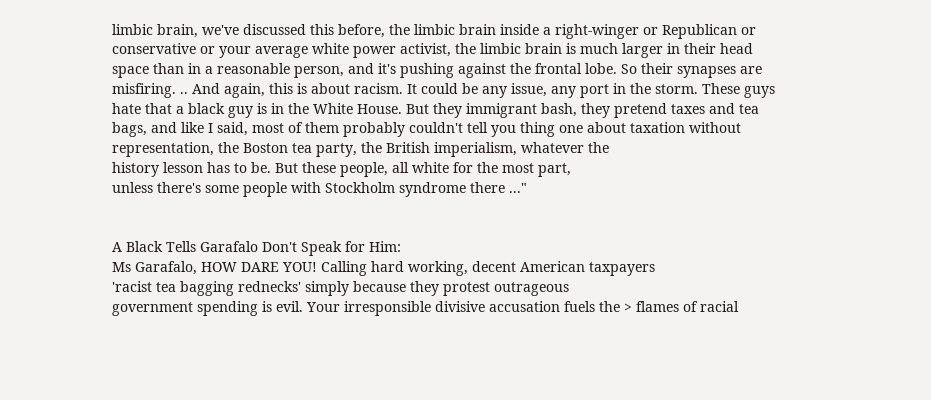limbic brain, we've discussed this before, the limbic brain inside a right-winger or Republican or conservative or your average white power activist, the limbic brain is much larger in their head space than in a reasonable person, and it's pushing against the frontal lobe. So their synapses are misfiring. .. And again, this is about racism. It could be any issue, any port in the storm. These guys hate that a black guy is in the White House. But they immigrant bash, they pretend taxes and tea bags, and like I said, most of them probably couldn't tell you thing one about taxation without
representation, the Boston tea party, the British imperialism, whatever the
history lesson has to be. But these people, all white for the most part,
unless there's some people with Stockholm syndrome there ..."


A Black Tells Garafalo Don't Speak for Him:
Ms Garafalo, HOW DARE YOU! Calling hard working, decent American taxpayers
'racist tea bagging rednecks' simply because they protest outrageous
government spending is evil. Your irresponsible divisive accusation fuels the > flames of racial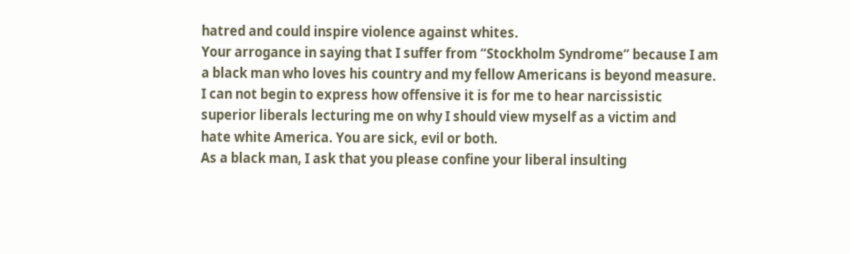hatred and could inspire violence against whites.
Your arrogance in saying that I suffer from “Stockholm Syndrome” because I am
a black man who loves his country and my fellow Americans is beyond measure.
I can not begin to express how offensive it is for me to hear narcissistic
superior liberals lecturing me on why I should view myself as a victim and
hate white America. You are sick, evil or both.
As a black man, I ask that you please confine your liberal insulting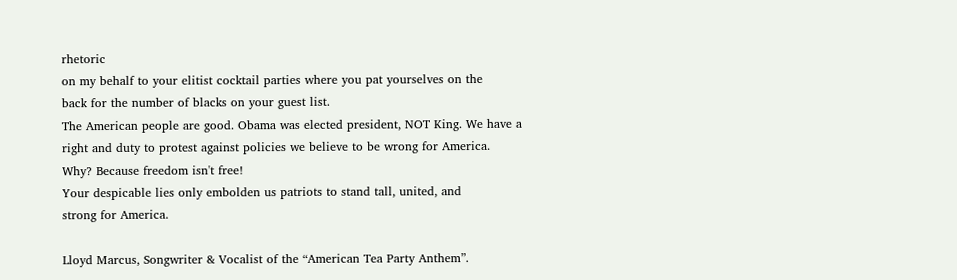rhetoric
on my behalf to your elitist cocktail parties where you pat yourselves on the
back for the number of blacks on your guest list.
The American people are good. Obama was elected president, NOT King. We have a
right and duty to protest against policies we believe to be wrong for America.
Why? Because freedom isn't free!
Your despicable lies only embolden us patriots to stand tall, united, and
strong for America.

Lloyd Marcus, Songwriter & Vocalist of the “American Tea Party Anthem”.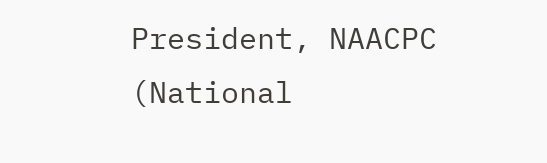President, NAACPC (National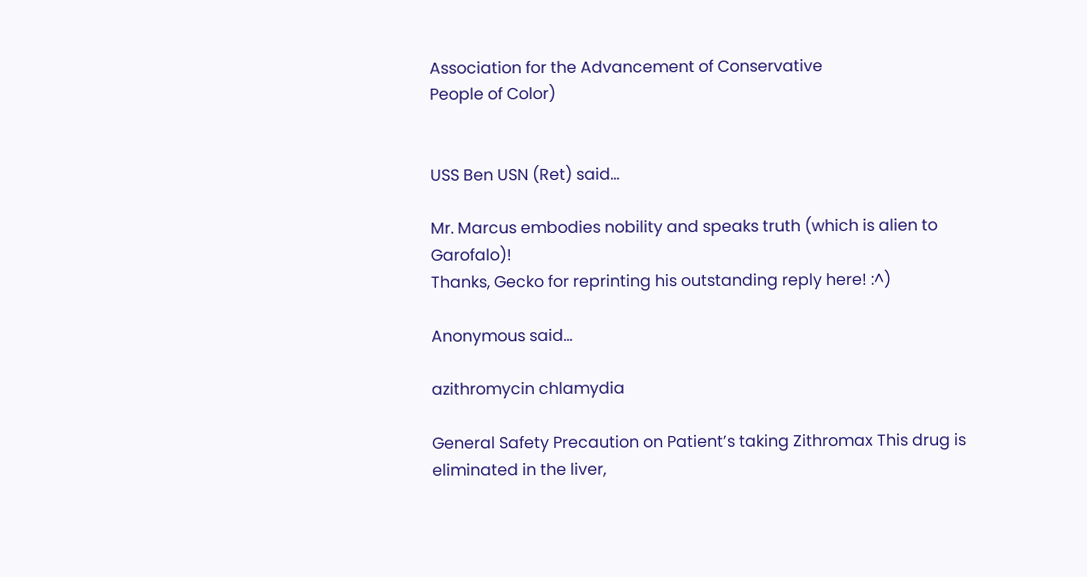Association for the Advancement of Conservative
People of Color)


USS Ben USN (Ret) said...

Mr. Marcus embodies nobility and speaks truth (which is alien to Garofalo)!
Thanks, Gecko for reprinting his outstanding reply here! :^)

Anonymous said...

azithromycin chlamydia

General Safety Precaution on Patient’s taking Zithromax This drug is eliminated in the liver,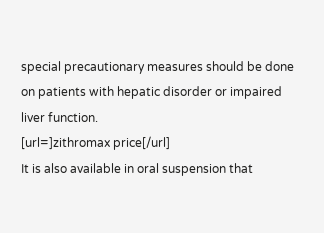special precautionary measures should be done on patients with hepatic disorder or impaired liver function.
[url=]zithromax price[/url]
It is also available in oral suspension that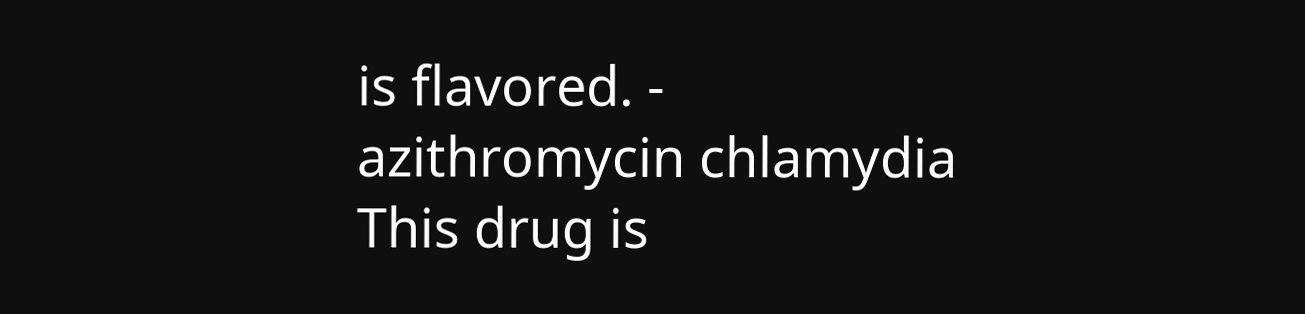is flavored. - azithromycin chlamydia
This drug is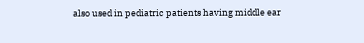also used in pediatric patients having middle ear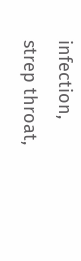infection, strep throat,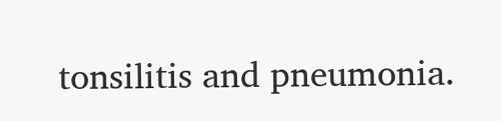tonsilitis and pneumonia.